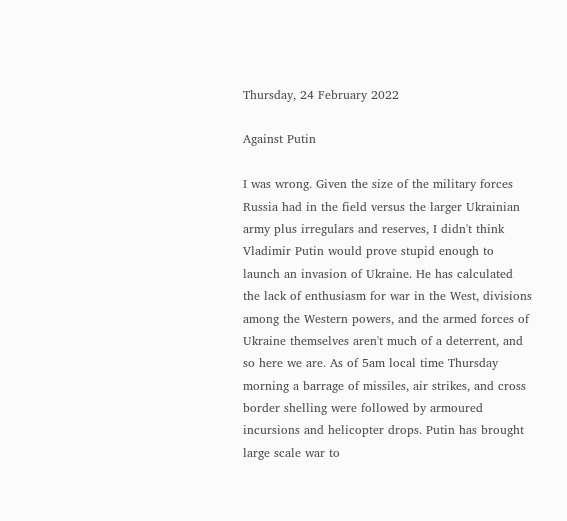Thursday, 24 February 2022

Against Putin

I was wrong. Given the size of the military forces Russia had in the field versus the larger Ukrainian army plus irregulars and reserves, I didn't think Vladimir Putin would prove stupid enough to launch an invasion of Ukraine. He has calculated the lack of enthusiasm for war in the West, divisions among the Western powers, and the armed forces of Ukraine themselves aren't much of a deterrent, and so here we are. As of 5am local time Thursday morning a barrage of missiles, air strikes, and cross border shelling were followed by armoured incursions and helicopter drops. Putin has brought large scale war to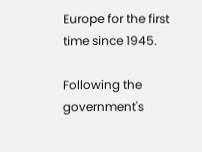Europe for the first time since 1945.

Following the government's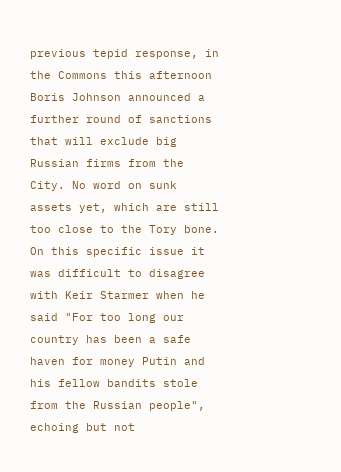previous tepid response, in the Commons this afternoon Boris Johnson announced a further round of sanctions that will exclude big Russian firms from the City. No word on sunk assets yet, which are still too close to the Tory bone. On this specific issue it was difficult to disagree with Keir Starmer when he said "For too long our country has been a safe haven for money Putin and his fellow bandits stole from the Russian people", echoing but not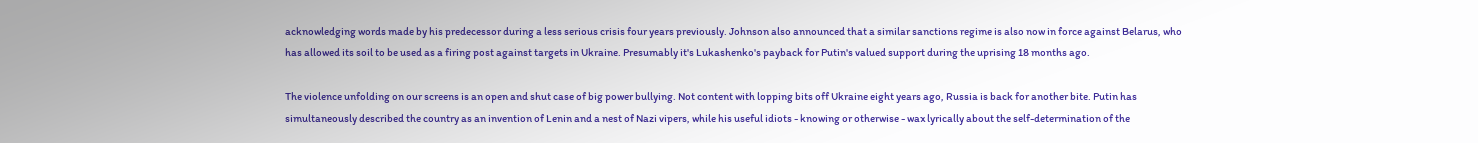acknowledging words made by his predecessor during a less serious crisis four years previously. Johnson also announced that a similar sanctions regime is also now in force against Belarus, who has allowed its soil to be used as a firing post against targets in Ukraine. Presumably it's Lukashenko's payback for Putin's valued support during the uprising 18 months ago.

The violence unfolding on our screens is an open and shut case of big power bullying. Not content with lopping bits off Ukraine eight years ago, Russia is back for another bite. Putin has simultaneously described the country as an invention of Lenin and a nest of Nazi vipers, while his useful idiots - knowing or otherwise - wax lyrically about the self-determination of the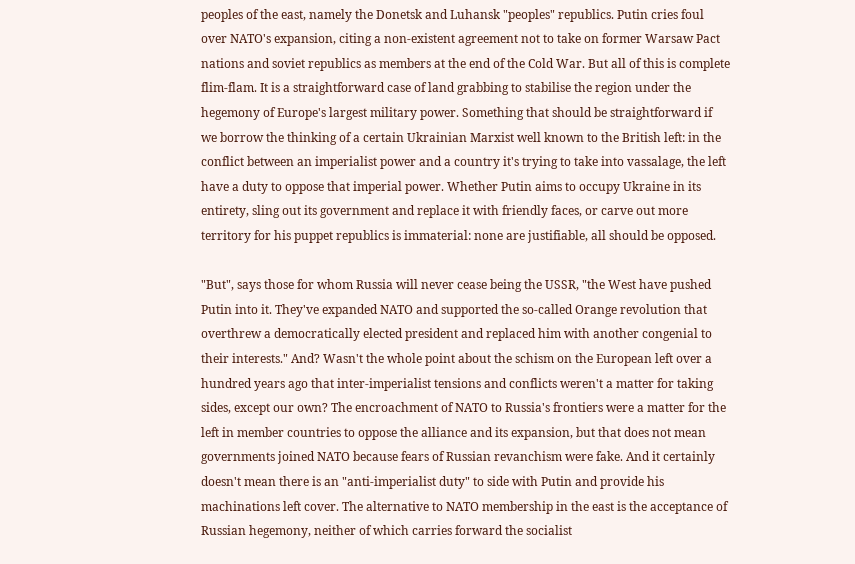peoples of the east, namely the Donetsk and Luhansk "peoples" republics. Putin cries foul over NATO's expansion, citing a non-existent agreement not to take on former Warsaw Pact nations and soviet republics as members at the end of the Cold War. But all of this is complete flim-flam. It is a straightforward case of land grabbing to stabilise the region under the hegemony of Europe's largest military power. Something that should be straightforward if we borrow the thinking of a certain Ukrainian Marxist well known to the British left: in the conflict between an imperialist power and a country it's trying to take into vassalage, the left have a duty to oppose that imperial power. Whether Putin aims to occupy Ukraine in its entirety, sling out its government and replace it with friendly faces, or carve out more territory for his puppet republics is immaterial: none are justifiable, all should be opposed.

"But", says those for whom Russia will never cease being the USSR, "the West have pushed Putin into it. They've expanded NATO and supported the so-called Orange revolution that overthrew a democratically elected president and replaced him with another congenial to their interests." And? Wasn't the whole point about the schism on the European left over a hundred years ago that inter-imperialist tensions and conflicts weren't a matter for taking sides, except our own? The encroachment of NATO to Russia's frontiers were a matter for the left in member countries to oppose the alliance and its expansion, but that does not mean governments joined NATO because fears of Russian revanchism were fake. And it certainly doesn't mean there is an "anti-imperialist duty" to side with Putin and provide his machinations left cover. The alternative to NATO membership in the east is the acceptance of Russian hegemony, neither of which carries forward the socialist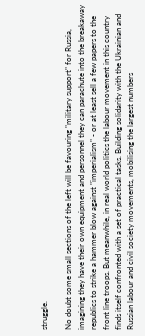struggle.

No doubt some small sections of the left will be favouring "military support" for Russia, imagining they have their own equipment and personnel they can parachute into the breakaway republics to strike a hammer blow against "imperialism" - or at least sell a few papers to the front line troops. But meanwhile, in real world politics the labour movement in this country finds itself confronted with a set of practical tasks. Building solidarity with the Ukrainian and Russian labour and civil society movements, mobilising the largest numbers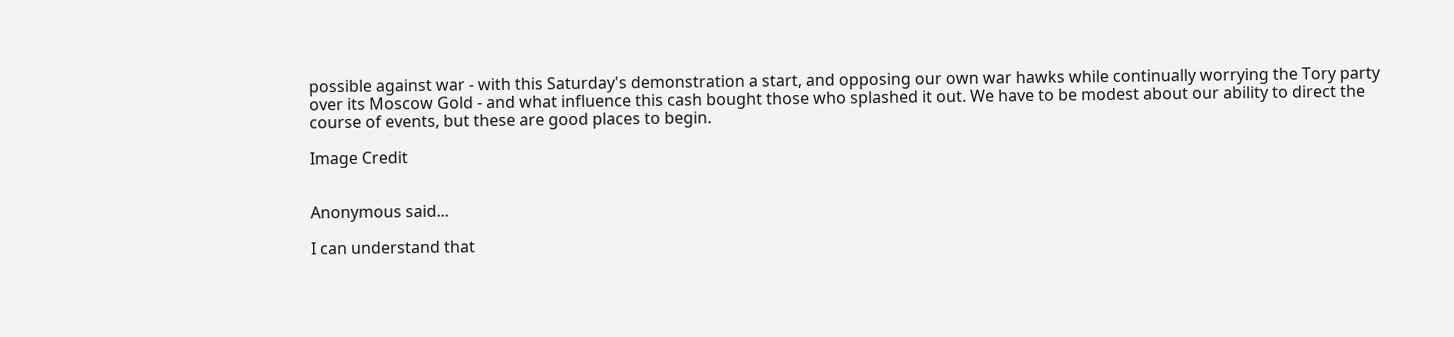possible against war - with this Saturday's demonstration a start, and opposing our own war hawks while continually worrying the Tory party over its Moscow Gold - and what influence this cash bought those who splashed it out. We have to be modest about our ability to direct the course of events, but these are good places to begin.

Image Credit


Anonymous said...

I can understand that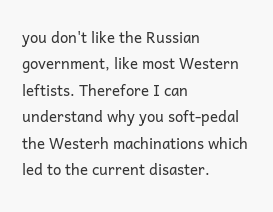you don't like the Russian government, like most Western leftists. Therefore I can understand why you soft-pedal the Westerh machinations which led to the current disaster.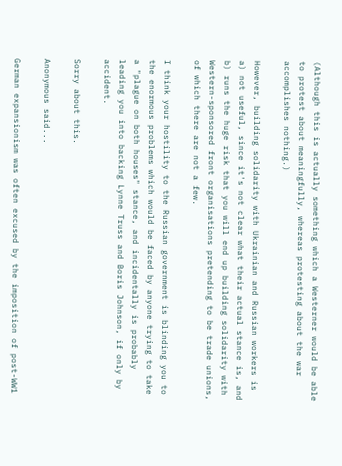(Although this is actually something which a Westerner would be able to protest about meaningfully, whereas protesting about the war accomplishes nothing.)

However, building solidarity with Ukrainian and Russian workers is a) not useful, since it's not clear what their actual stance is, and b) runs the huge risk that you will end up building solidarity with Western-sponsored front organisations pretending to be trade unions, of which there are not a few.

I think your hostility to the Russian government is blinding you to the enormous problems which would be faced by anyone trying to take a "plague on both houses" stance, and incidentally is probably leading you into backing Lynne Truss and Boris Johnson, if only by accident.

Sorry about this.

Anonymous said...

German expansionism was often excused by the imposition of post-WW1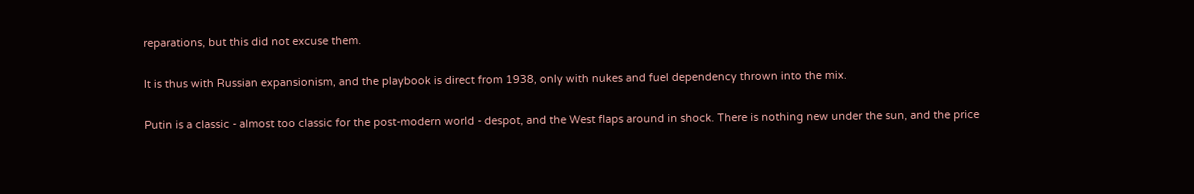reparations, but this did not excuse them.

It is thus with Russian expansionism, and the playbook is direct from 1938, only with nukes and fuel dependency thrown into the mix.

Putin is a classic - almost too classic for the post-modern world - despot, and the West flaps around in shock. There is nothing new under the sun, and the price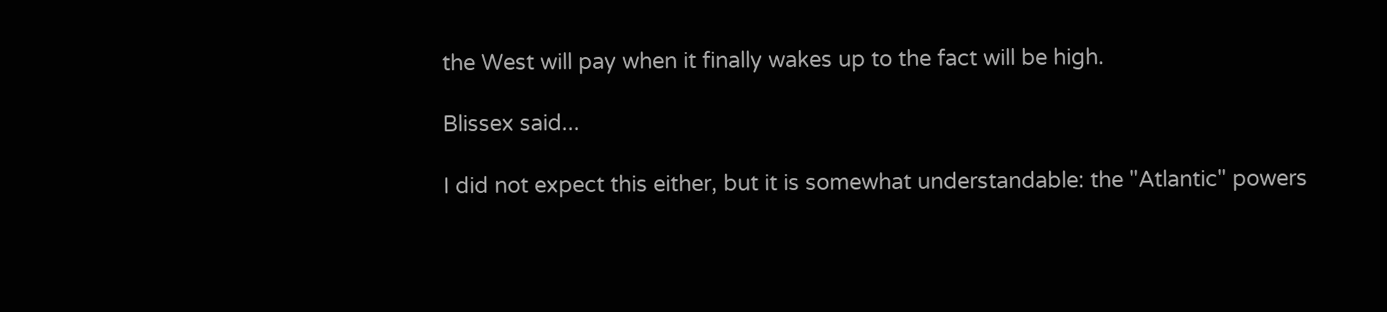the West will pay when it finally wakes up to the fact will be high.

Blissex said...

I did not expect this either, but it is somewhat understandable: the "Atlantic" powers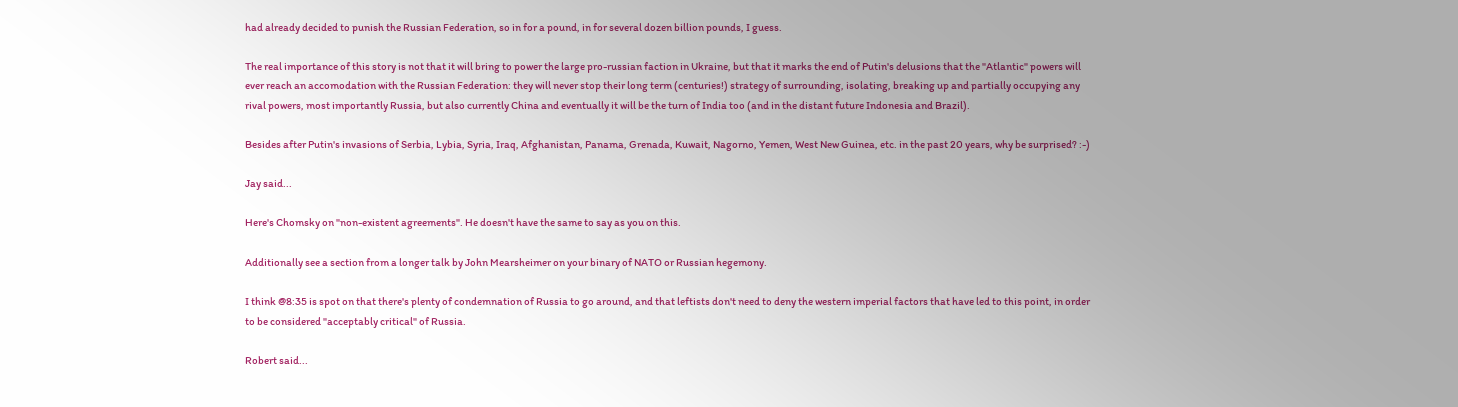had already decided to punish the Russian Federation, so in for a pound, in for several dozen billion pounds, I guess.

The real importance of this story is not that it will bring to power the large pro-russian faction in Ukraine, but that it marks the end of Putin's delusions that the "Atlantic" powers will ever reach an accomodation with the Russian Federation: they will never stop their long term (centuries!) strategy of surrounding, isolating, breaking up and partially occupying any rival powers, most importantly Russia, but also currently China and eventually it will be the turn of India too (and in the distant future Indonesia and Brazil).

Besides after Putin's invasions of Serbia, Lybia, Syria, Iraq, Afghanistan, Panama, Grenada, Kuwait, Nagorno, Yemen, West New Guinea, etc. in the past 20 years, why be surprised? :-)

Jay said...

Here's Chomsky on "non-existent agreements". He doesn't have the same to say as you on this.

Additionally see a section from a longer talk by John Mearsheimer on your binary of NATO or Russian hegemony.

I think @8:35 is spot on that there's plenty of condemnation of Russia to go around, and that leftists don't need to deny the western imperial factors that have led to this point, in order to be considered "acceptably critical" of Russia.

Robert said...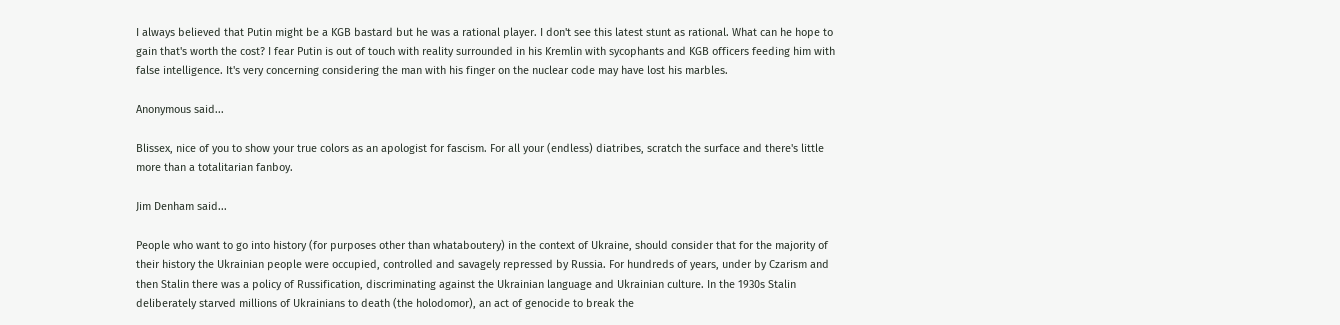I always believed that Putin might be a KGB bastard but he was a rational player. I don't see this latest stunt as rational. What can he hope to gain that's worth the cost? I fear Putin is out of touch with reality surrounded in his Kremlin with sycophants and KGB officers feeding him with false intelligence. It's very concerning considering the man with his finger on the nuclear code may have lost his marbles.

Anonymous said...

Blissex, nice of you to show your true colors as an apologist for fascism. For all your (endless) diatribes, scratch the surface and there's little more than a totalitarian fanboy.

Jim Denham said...

People who want to go into history (for purposes other than whataboutery) in the context of Ukraine, should consider that for the majority of their history the Ukrainian people were occupied, controlled and savagely repressed by Russia. For hundreds of years, under by Czarism and then Stalin there was a policy of Russification, discriminating against the Ukrainian language and Ukrainian culture. In the 1930s Stalin deliberately starved millions of Ukrainians to death (the holodomor), an act of genocide to break the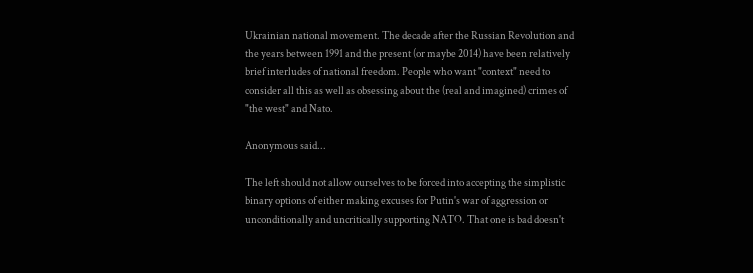Ukrainian national movement. The decade after the Russian Revolution and the years between 1991 and the present (or maybe 2014) have been relatively brief interludes of national freedom. People who want "context" need to consider all this as well as obsessing about the (real and imagined) crimes of "the west" and Nato.

Anonymous said...

The left should not allow ourselves to be forced into accepting the simplistic binary options of either making excuses for Putin's war of aggression or unconditionally and uncritically supporting NATO. That one is bad doesn't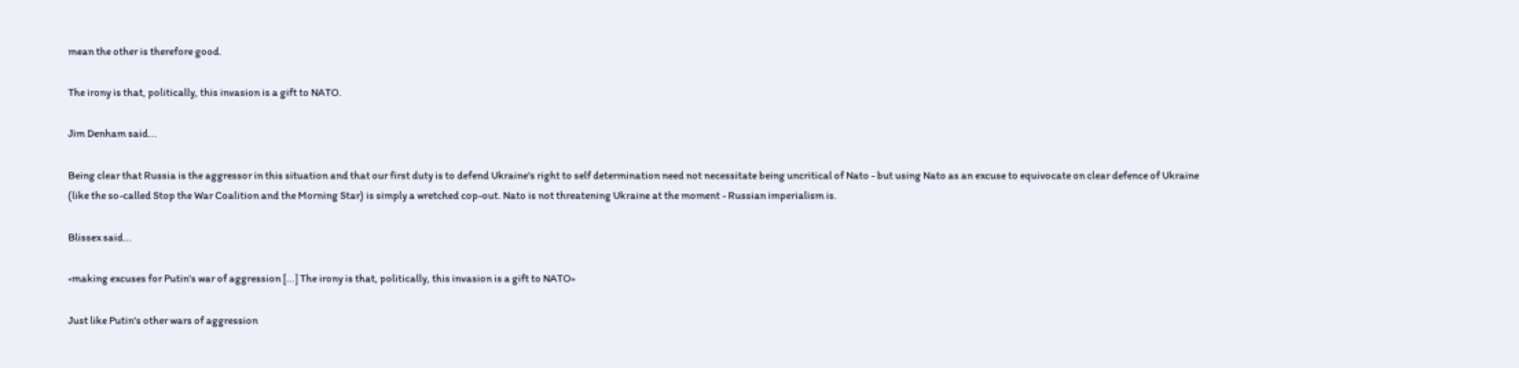mean the other is therefore good.

The irony is that, politically, this invasion is a gift to NATO.

Jim Denham said...

Being clear that Russia is the aggressor in this situation and that our first duty is to defend Ukraine's right to self determination need not necessitate being uncritical of Nato - but using Nato as an excuse to equivocate on clear defence of Ukraine (like the so-called Stop the War Coalition and the Morning Star) is simply a wretched cop-out. Nato is not threatening Ukraine at the moment - Russian imperialism is.

Blissex said...

«making excuses for Putin's war of aggression [...] The irony is that, politically, this invasion is a gift to NATO»

Just like Putin's other wars of aggression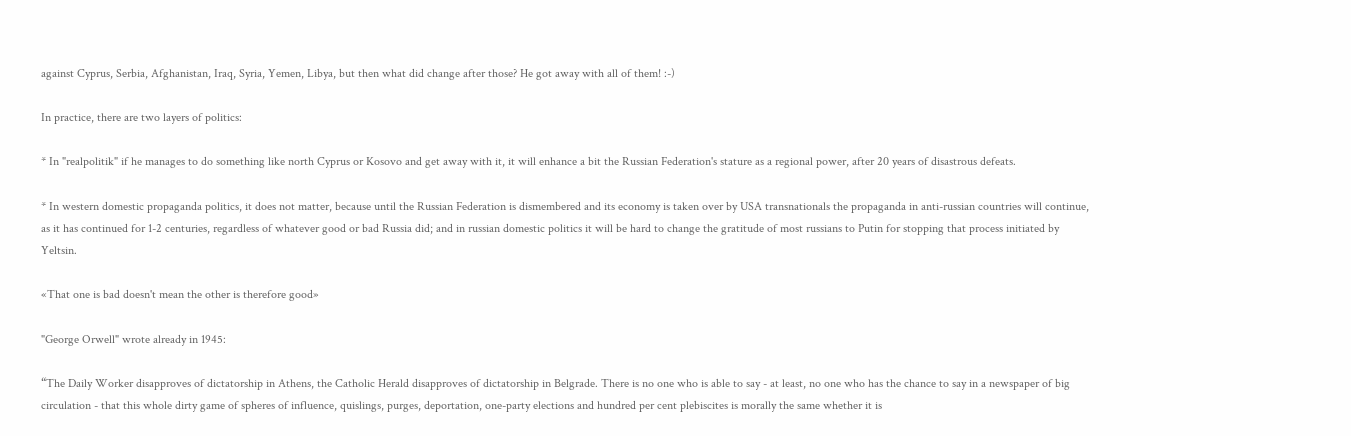against Cyprus, Serbia, Afghanistan, Iraq, Syria, Yemen, Libya, but then what did change after those? He got away with all of them! :-)

In practice, there are two layers of politics:

* In "realpolitik" if he manages to do something like north Cyprus or Kosovo and get away with it, it will enhance a bit the Russian Federation's stature as a regional power, after 20 years of disastrous defeats.

* In western domestic propaganda politics, it does not matter, because until the Russian Federation is dismembered and its economy is taken over by USA transnationals the propaganda in anti-russian countries will continue, as it has continued for 1-2 centuries, regardless of whatever good or bad Russia did; and in russian domestic politics it will be hard to change the gratitude of most russians to Putin for stopping that process initiated by Yeltsin.

«That one is bad doesn't mean the other is therefore good»

"George Orwell" wrote already in 1945:

“The Daily Worker disapproves of dictatorship in Athens, the Catholic Herald disapproves of dictatorship in Belgrade. There is no one who is able to say - at least, no one who has the chance to say in a newspaper of big circulation - that this whole dirty game of spheres of influence, quislings, purges, deportation, one-party elections and hundred per cent plebiscites is morally the same whether it is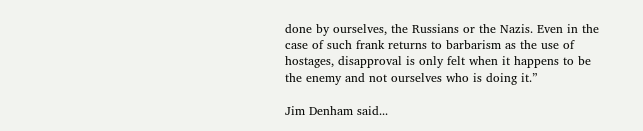done by ourselves, the Russians or the Nazis. Even in the case of such frank returns to barbarism as the use of hostages, disapproval is only felt when it happens to be the enemy and not ourselves who is doing it.”

Jim Denham said...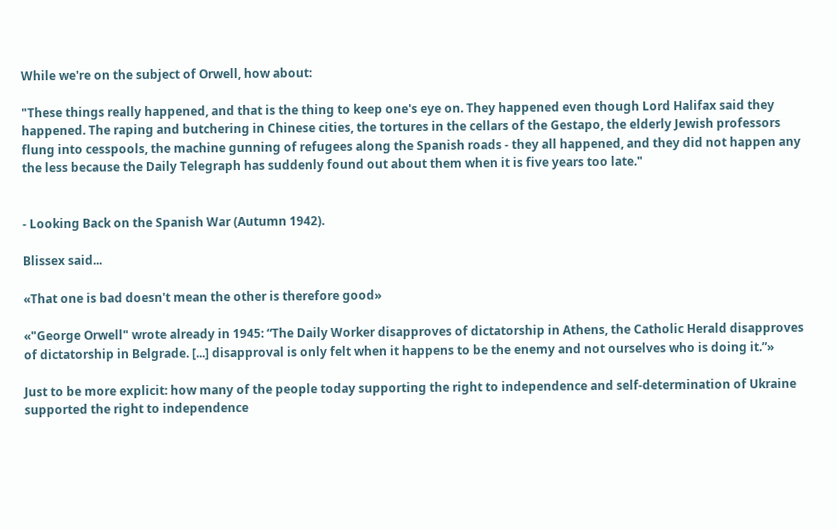While we're on the subject of Orwell, how about:

"These things really happened, and that is the thing to keep one's eye on. They happened even though Lord Halifax said they happened. The raping and butchering in Chinese cities, the tortures in the cellars of the Gestapo, the elderly Jewish professors flung into cesspools, the machine gunning of refugees along the Spanish roads - they all happened, and they did not happen any the less because the Daily Telegraph has suddenly found out about them when it is five years too late."


- Looking Back on the Spanish War (Autumn 1942).

Blissex said...

«That one is bad doesn't mean the other is therefore good»

«"George Orwell" wrote already in 1945: “The Daily Worker disapproves of dictatorship in Athens, the Catholic Herald disapproves of dictatorship in Belgrade. [...] disapproval is only felt when it happens to be the enemy and not ourselves who is doing it.”»

Just to be more explicit: how many of the people today supporting the right to independence and self-determination of Ukraine supported the right to independence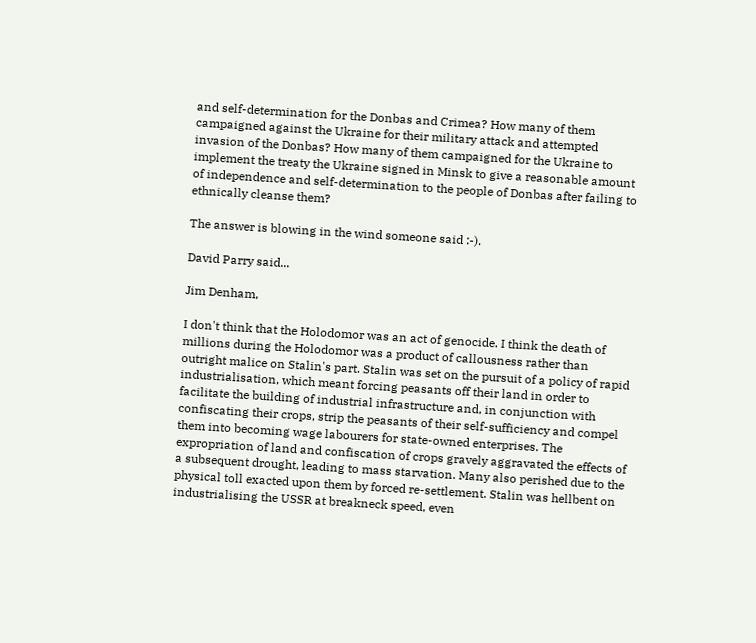and self-determination for the Donbas and Crimea? How many of them campaigned against the Ukraine for their military attack and attempted invasion of the Donbas? How many of them campaigned for the Ukraine to implement the treaty the Ukraine signed in Minsk to give a reasonable amount of independence and self-determination to the people of Donbas after failing to ethnically cleanse them?

The answer is blowing in the wind someone said :-).

David Parry said...

Jim Denham,

I don't think that the Holodomor was an act of genocide. I think the death of millions during the Holodomor was a product of callousness rather than outright malice on Stalin's part. Stalin was set on the pursuit of a policy of rapid industrialisation, which meant forcing peasants off their land in order to facilitate the building of industrial infrastructure and, in conjunction with confiscating their crops, strip the peasants of their self-sufficiency and compel them into becoming wage labourers for state-owned enterprises. The expropriation of land and confiscation of crops gravely aggravated the effects of a subsequent drought, leading to mass starvation. Many also perished due to the physical toll exacted upon them by forced re-settlement. Stalin was hellbent on industrialising the USSR at breakneck speed, even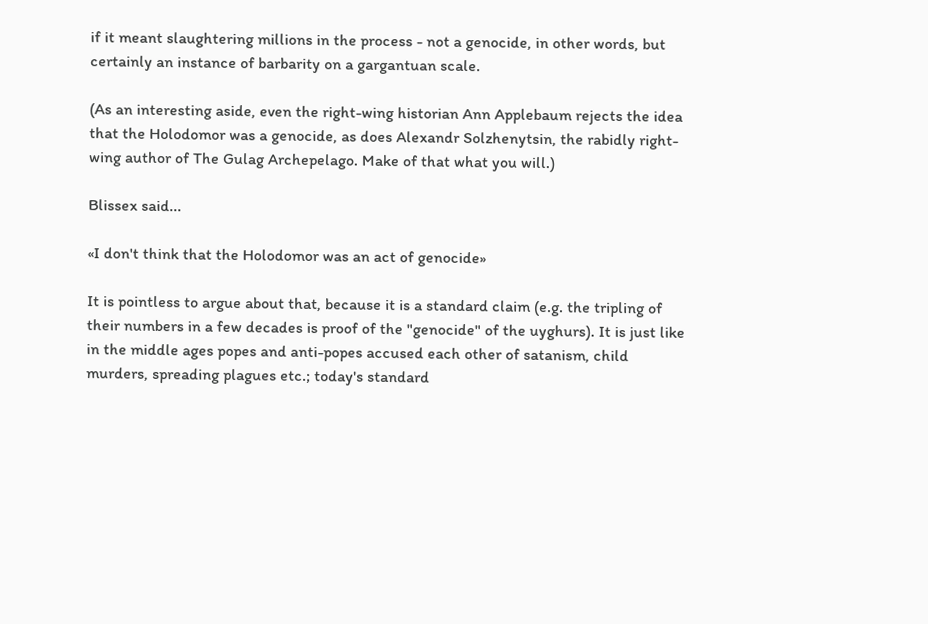if it meant slaughtering millions in the process - not a genocide, in other words, but certainly an instance of barbarity on a gargantuan scale.

(As an interesting aside, even the right-wing historian Ann Applebaum rejects the idea that the Holodomor was a genocide, as does Alexandr Solzhenytsin, the rabidly right-wing author of The Gulag Archepelago. Make of that what you will.)

Blissex said...

«I don't think that the Holodomor was an act of genocide»

It is pointless to argue about that, because it is a standard claim (e.g. the tripling of their numbers in a few decades is proof of the "genocide" of the uyghurs). It is just like in the middle ages popes and anti-popes accused each other of satanism, child murders, spreading plagues etc.; today's standard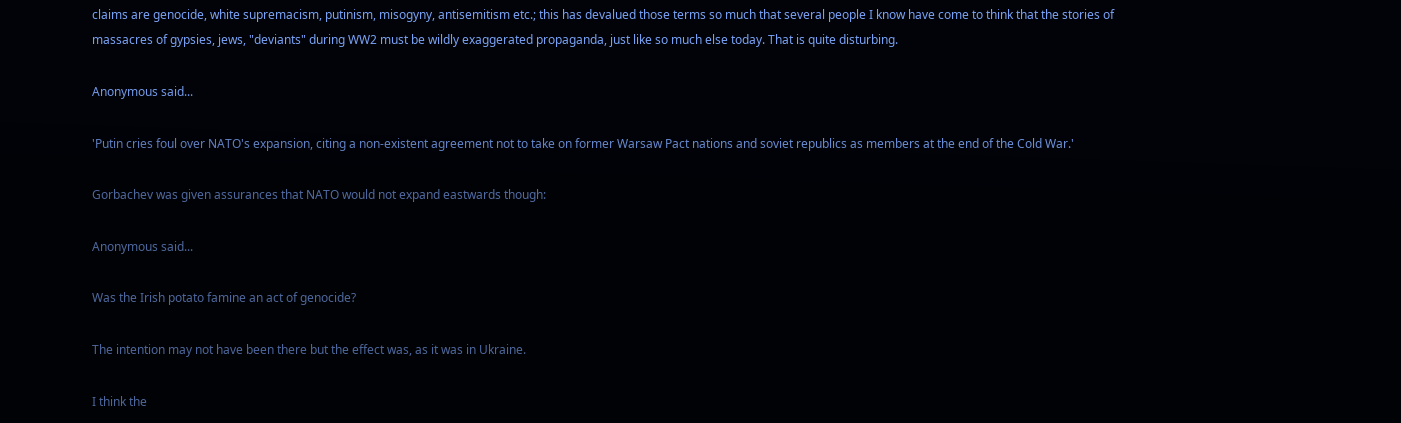claims are genocide, white supremacism, putinism, misogyny, antisemitism etc.; this has devalued those terms so much that several people I know have come to think that the stories of massacres of gypsies, jews, "deviants" during WW2 must be wildly exaggerated propaganda, just like so much else today. That is quite disturbing.

Anonymous said...

'Putin cries foul over NATO's expansion, citing a non-existent agreement not to take on former Warsaw Pact nations and soviet republics as members at the end of the Cold War.'

Gorbachev was given assurances that NATO would not expand eastwards though:

Anonymous said...

Was the Irish potato famine an act of genocide?

The intention may not have been there but the effect was, as it was in Ukraine.

I think the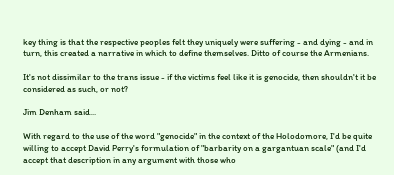key thing is that the respective peoples felt they uniquely were suffering - and dying - and in turn, this created a narrative in which to define themselves. Ditto of course the Armenians.

It's not dissimilar to the trans issue - if the victims feel like it is genocide, then shouldn't it be considered as such, or not?

Jim Denham said...

With regard to the use of the word "genocide" in the context of the Holodomore, I'd be quite willing to accept David Perry's formulation of "barbarity on a gargantuan scale" (and I'd accept that description in any argument with those who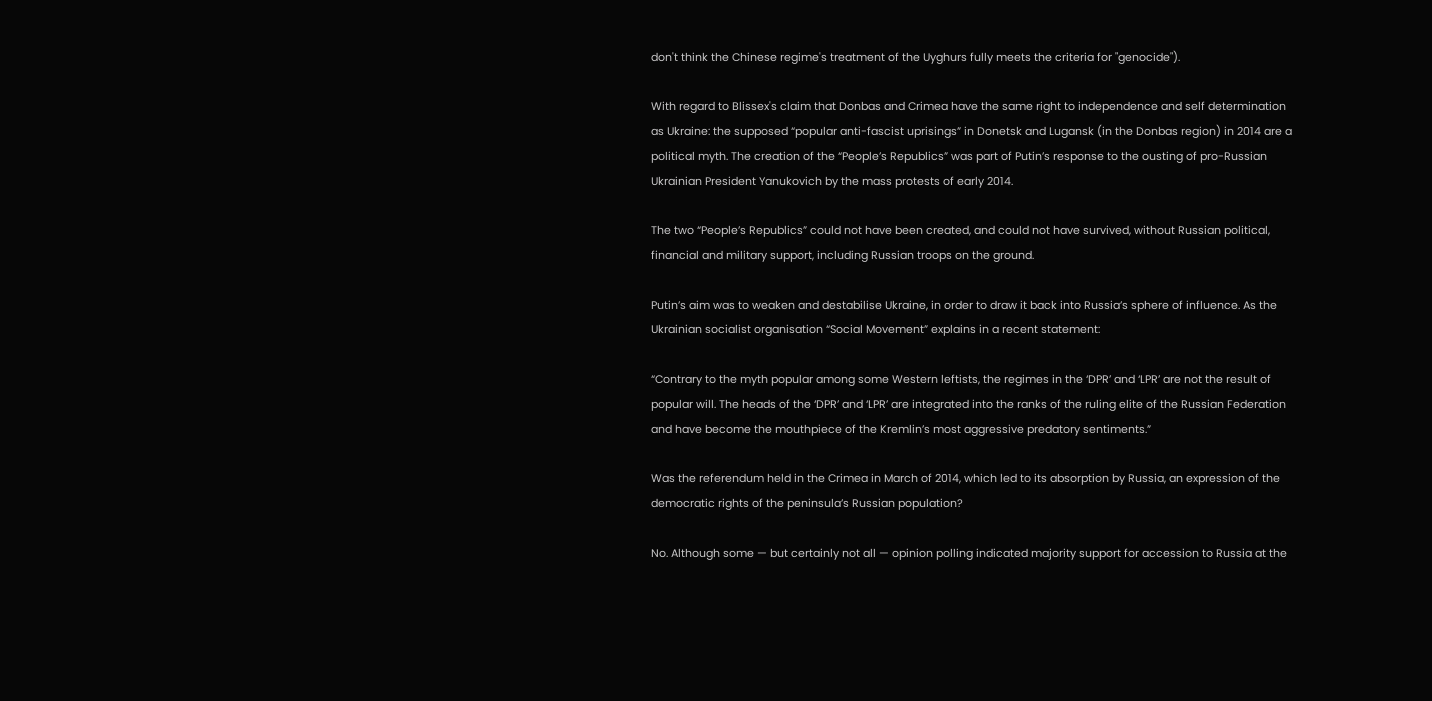don't think the Chinese regime's treatment of the Uyghurs fully meets the criteria for "genocide").

With regard to Blissex's claim that Donbas and Crimea have the same right to independence and self determination as Ukraine: the supposed “popular anti-fascist uprisings” in Donetsk and Lugansk (in the Donbas region) in 2014 are a political myth. The creation of the “People’s Republics” was part of Putin’s response to the ousting of pro-Russian Ukrainian President Yanukovich by the mass protests of early 2014.

The two “People’s Republics” could not have been created, and could not have survived, without Russian political, financial and military support, including Russian troops on the ground.

Putin’s aim was to weaken and destabilise Ukraine, in order to draw it back into Russia’s sphere of influence. As the Ukrainian socialist organisation “Social Movement” explains in a recent statement:

“Contrary to the myth popular among some Western leftists, the regimes in the ‘DPR’ and ‘LPR’ are not the result of popular will. The heads of the ‘DPR’ and ‘LPR’ are integrated into the ranks of the ruling elite of the Russian Federation and have become the mouthpiece of the Kremlin’s most aggressive predatory sentiments.”

Was the referendum held in the Crimea in March of 2014, which led to its absorption by Russia, an expression of the democratic rights of the peninsula’s Russian population?

No. Although some — but certainly not all — opinion polling indicated majority support for accession to Russia at the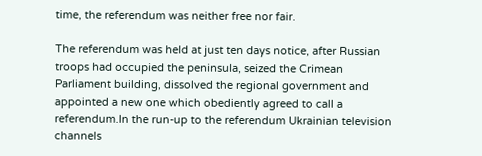time, the referendum was neither free nor fair.

The referendum was held at just ten days notice, after Russian troops had occupied the peninsula, seized the Crimean Parliament building, dissolved the regional government and appointed a new one which obediently agreed to call a referendum.In the run-up to the referendum Ukrainian television channels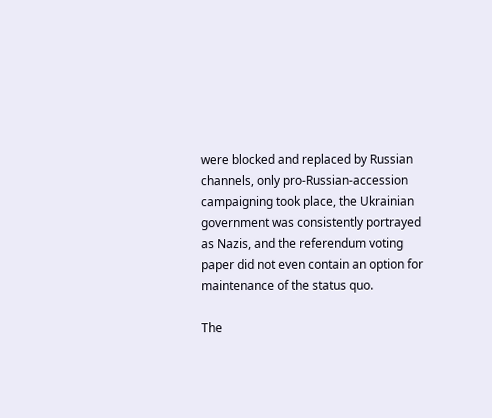were blocked and replaced by Russian channels, only pro-Russian-accession campaigning took place, the Ukrainian government was consistently portrayed as Nazis, and the referendum voting paper did not even contain an option for maintenance of the status quo.

The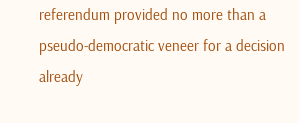referendum provided no more than a pseudo-democratic veneer for a decision already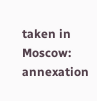taken in Moscow: annexation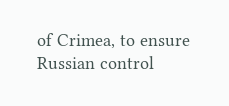of Crimea, to ensure Russian control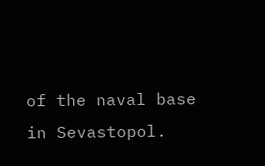of the naval base in Sevastopol.